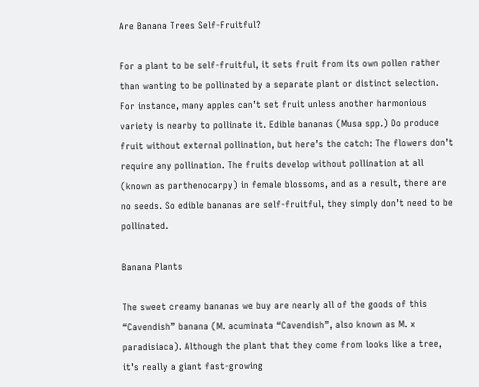Are Banana Trees Self-Fruitful?

For a plant to be self-fruitful, it sets fruit from its own pollen rather than wanting to be pollinated by a separate plant or distinct selection. For instance, many apples can’t set fruit unless another harmonious variety is nearby to pollinate it. Edible bananas (Musa spp.) Do produce fruit without external pollination, but here’s the catch: The flowers don’t require any pollination. The fruits develop without pollination at all (known as parthenocarpy) in female blossoms, and as a result, there are no seeds. So edible bananas are self-fruitful, they simply don’t need to be pollinated.

Banana Plants

The sweet creamy bananas we buy are nearly all of the goods of this “Cavendish” banana (M. acuminata “Cavendish”, also known as M. x paradisiaca). Although the plant that they come from looks like a tree, it’s really a giant fast-growing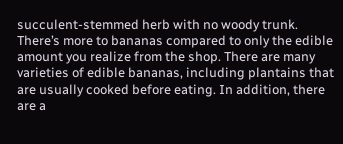succulent-stemmed herb with no woody trunk. There’s more to bananas compared to only the edible amount you realize from the shop. There are many varieties of edible bananas, including plantains that are usually cooked before eating. In addition, there are a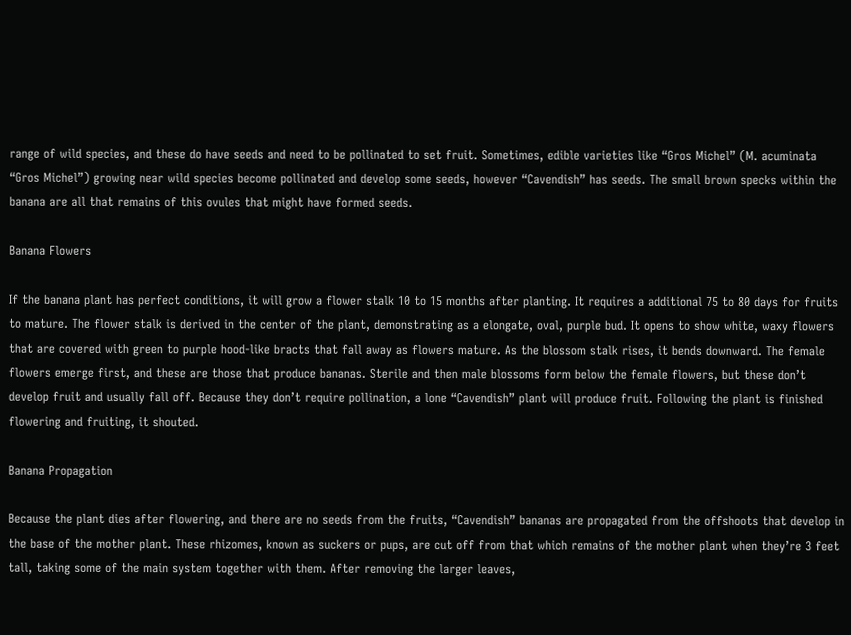range of wild species, and these do have seeds and need to be pollinated to set fruit. Sometimes, edible varieties like “Gros Michel” (M. acuminata “Gros Michel”) growing near wild species become pollinated and develop some seeds, however “Cavendish” has seeds. The small brown specks within the banana are all that remains of this ovules that might have formed seeds.

Banana Flowers

If the banana plant has perfect conditions, it will grow a flower stalk 10 to 15 months after planting. It requires a additional 75 to 80 days for fruits to mature. The flower stalk is derived in the center of the plant, demonstrating as a elongate, oval, purple bud. It opens to show white, waxy flowers that are covered with green to purple hood-like bracts that fall away as flowers mature. As the blossom stalk rises, it bends downward. The female flowers emerge first, and these are those that produce bananas. Sterile and then male blossoms form below the female flowers, but these don’t develop fruit and usually fall off. Because they don’t require pollination, a lone “Cavendish” plant will produce fruit. Following the plant is finished flowering and fruiting, it shouted.

Banana Propagation

Because the plant dies after flowering, and there are no seeds from the fruits, “Cavendish” bananas are propagated from the offshoots that develop in the base of the mother plant. These rhizomes, known as suckers or pups, are cut off from that which remains of the mother plant when they’re 3 feet tall, taking some of the main system together with them. After removing the larger leaves,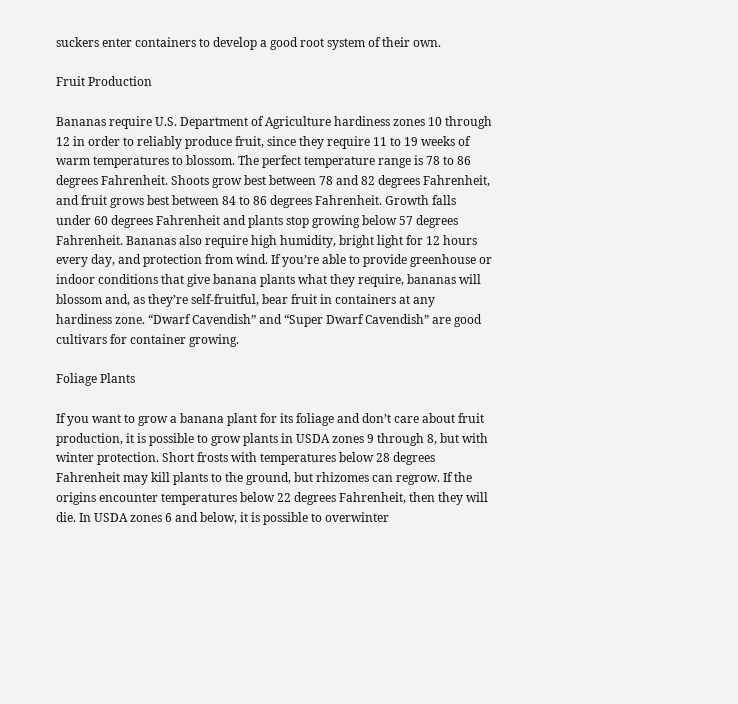suckers enter containers to develop a good root system of their own.

Fruit Production

Bananas require U.S. Department of Agriculture hardiness zones 10 through 12 in order to reliably produce fruit, since they require 11 to 19 weeks of warm temperatures to blossom. The perfect temperature range is 78 to 86 degrees Fahrenheit. Shoots grow best between 78 and 82 degrees Fahrenheit, and fruit grows best between 84 to 86 degrees Fahrenheit. Growth falls under 60 degrees Fahrenheit and plants stop growing below 57 degrees Fahrenheit. Bananas also require high humidity, bright light for 12 hours every day, and protection from wind. If you’re able to provide greenhouse or indoor conditions that give banana plants what they require, bananas will blossom and, as they’re self-fruitful, bear fruit in containers at any hardiness zone. “Dwarf Cavendish” and “Super Dwarf Cavendish” are good cultivars for container growing.

Foliage Plants

If you want to grow a banana plant for its foliage and don’t care about fruit production, it is possible to grow plants in USDA zones 9 through 8, but with winter protection. Short frosts with temperatures below 28 degrees Fahrenheit may kill plants to the ground, but rhizomes can regrow. If the origins encounter temperatures below 22 degrees Fahrenheit, then they will die. In USDA zones 6 and below, it is possible to overwinter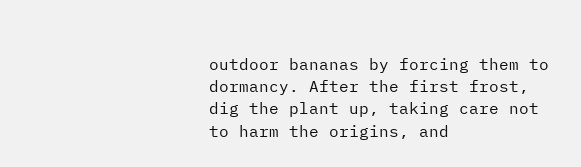outdoor bananas by forcing them to dormancy. After the first frost, dig the plant up, taking care not to harm the origins, and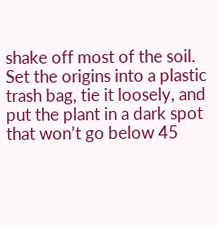shake off most of the soil. Set the origins into a plastic trash bag, tie it loosely, and put the plant in a dark spot that won’t go below 45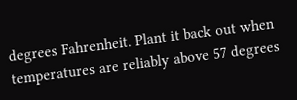degrees Fahrenheit. Plant it back out when temperatures are reliably above 57 degrees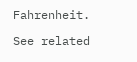Fahrenheit.

See related